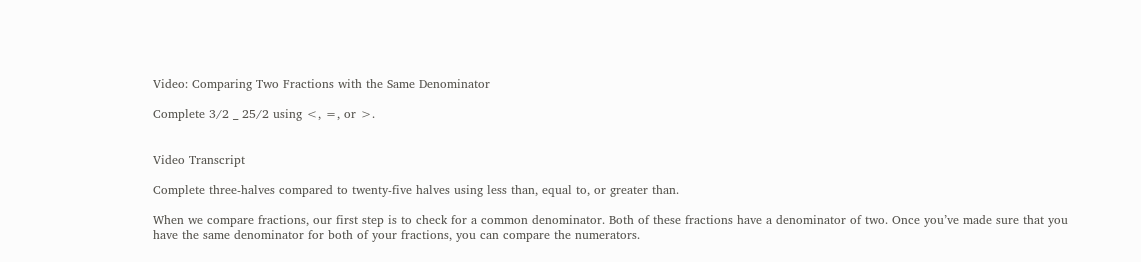Video: Comparing Two Fractions with the Same Denominator

Complete 3/2 _ 25/2 using <, =, or >.


Video Transcript

Complete three-halves compared to twenty-five halves using less than, equal to, or greater than.

When we compare fractions, our first step is to check for a common denominator. Both of these fractions have a denominator of two. Once you’ve made sure that you have the same denominator for both of your fractions, you can compare the numerators.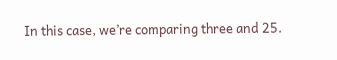In this case, we’re comparing three and 25.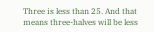Three is less than 25. And that means three-halves will be less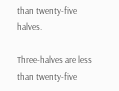than twenty-five halves.

Three-halves are less than twenty-five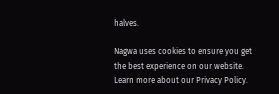halves.

Nagwa uses cookies to ensure you get the best experience on our website. Learn more about our Privacy Policy.